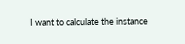I want to calculate the instance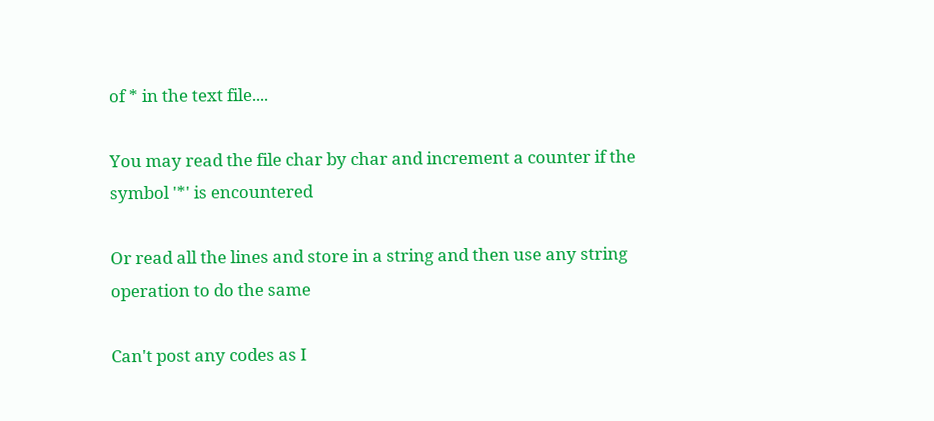of * in the text file....

You may read the file char by char and increment a counter if the symbol '*' is encountered

Or read all the lines and store in a string and then use any string operation to do the same

Can't post any codes as I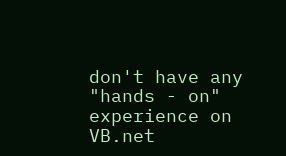don't have any "hands - on" experience on VB.net